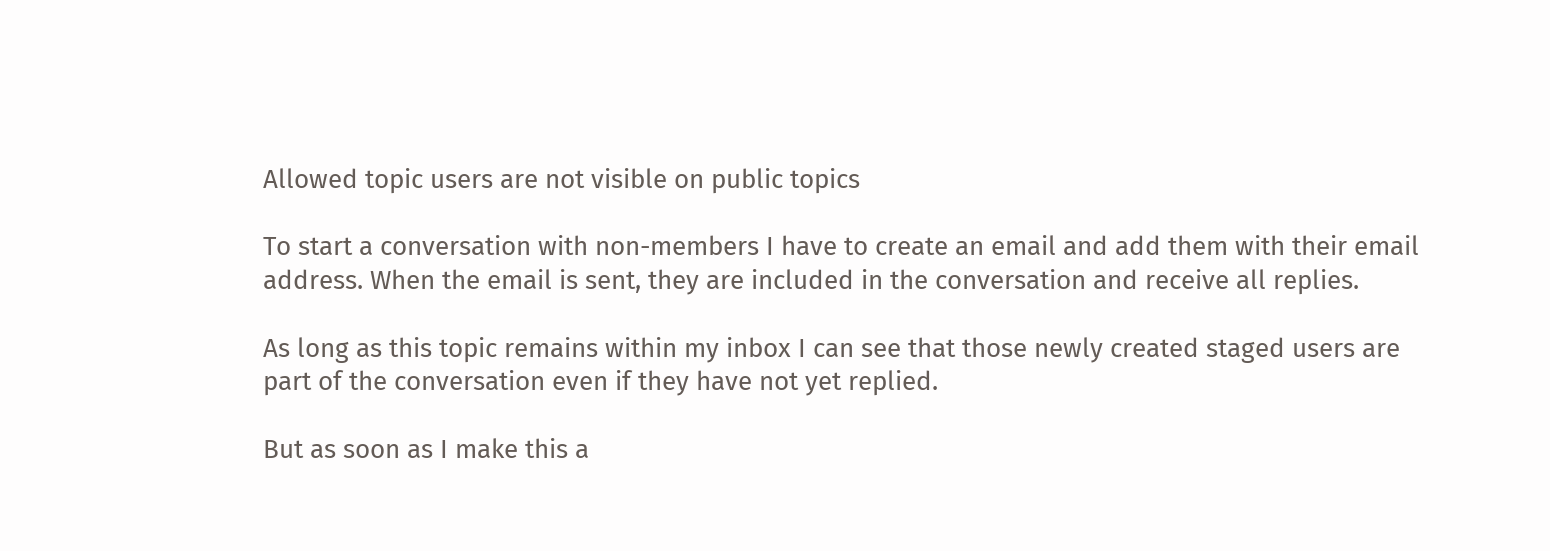Allowed topic users are not visible on public topics

To start a conversation with non-members I have to create an email and add them with their email address. When the email is sent, they are included in the conversation and receive all replies.

As long as this topic remains within my inbox I can see that those newly created staged users are part of the conversation even if they have not yet replied.

But as soon as I make this a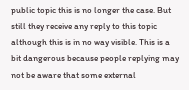public topic this is no longer the case. But still they receive any reply to this topic although this is in no way visible. This is a bit dangerous because people replying may not be aware that some external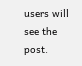users will see the post.